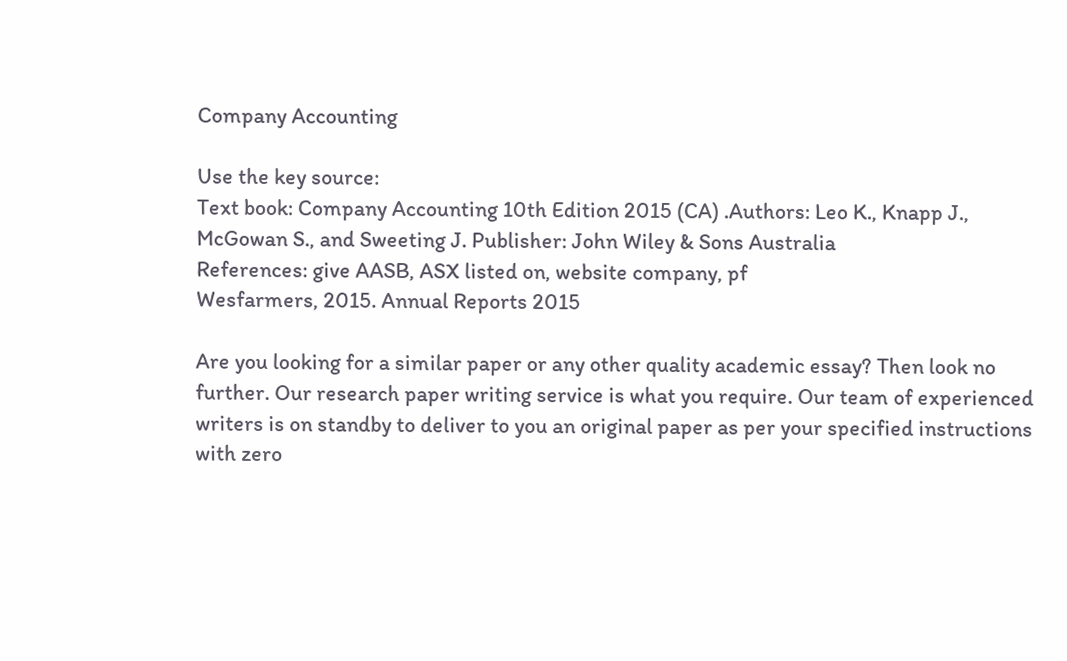Company Accounting

Use the key source:
Text book: Company Accounting 10th Edition 2015 (CA) .Authors: Leo K., Knapp J., McGowan S., and Sweeting J. Publisher: John Wiley & Sons Australia
References: give AASB, ASX listed on, website company, pf
Wesfarmers, 2015. Annual Reports 2015

Are you looking for a similar paper or any other quality academic essay? Then look no further. Our research paper writing service is what you require. Our team of experienced writers is on standby to deliver to you an original paper as per your specified instructions with zero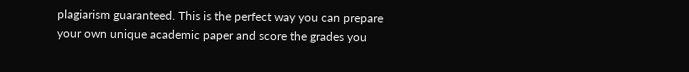plagiarism guaranteed. This is the perfect way you can prepare your own unique academic paper and score the grades you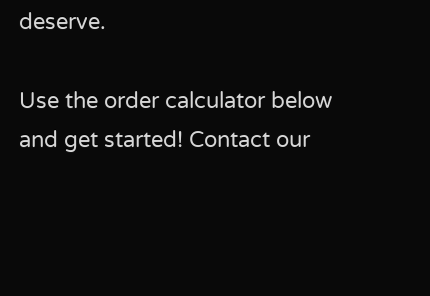deserve.

Use the order calculator below and get started! Contact our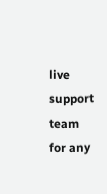live support team for any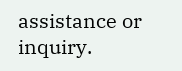assistance or inquiry.